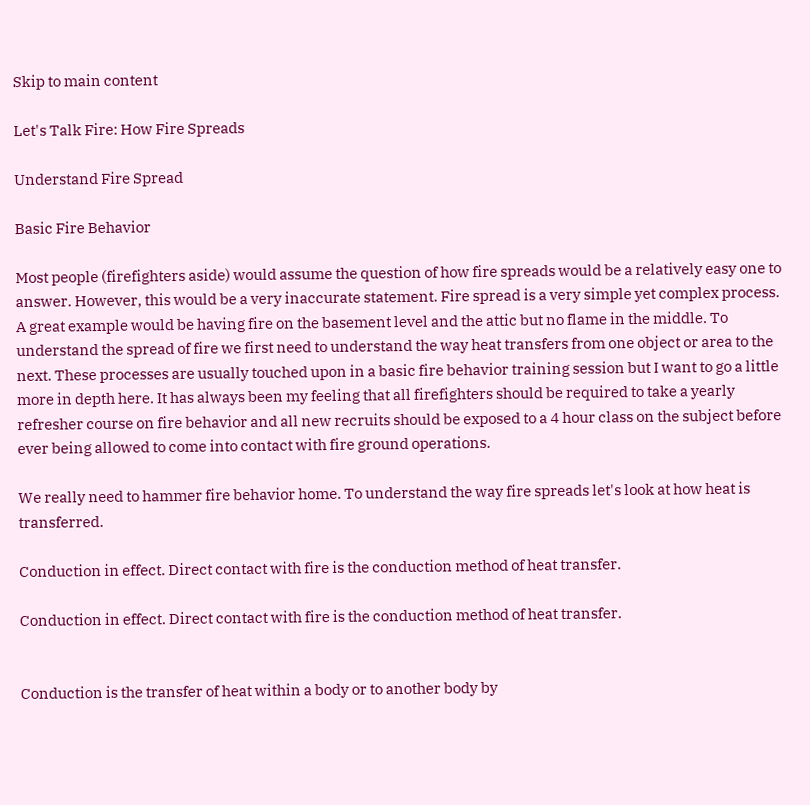Skip to main content

Let's Talk Fire: How Fire Spreads

Understand Fire Spread

Basic Fire Behavior

Most people (firefighters aside) would assume the question of how fire spreads would be a relatively easy one to answer. However, this would be a very inaccurate statement. Fire spread is a very simple yet complex process. A great example would be having fire on the basement level and the attic but no flame in the middle. To understand the spread of fire we first need to understand the way heat transfers from one object or area to the next. These processes are usually touched upon in a basic fire behavior training session but I want to go a little more in depth here. It has always been my feeling that all firefighters should be required to take a yearly refresher course on fire behavior and all new recruits should be exposed to a 4 hour class on the subject before ever being allowed to come into contact with fire ground operations.

We really need to hammer fire behavior home. To understand the way fire spreads let's look at how heat is transferred.

Conduction in effect. Direct contact with fire is the conduction method of heat transfer.

Conduction in effect. Direct contact with fire is the conduction method of heat transfer.


Conduction is the transfer of heat within a body or to another body by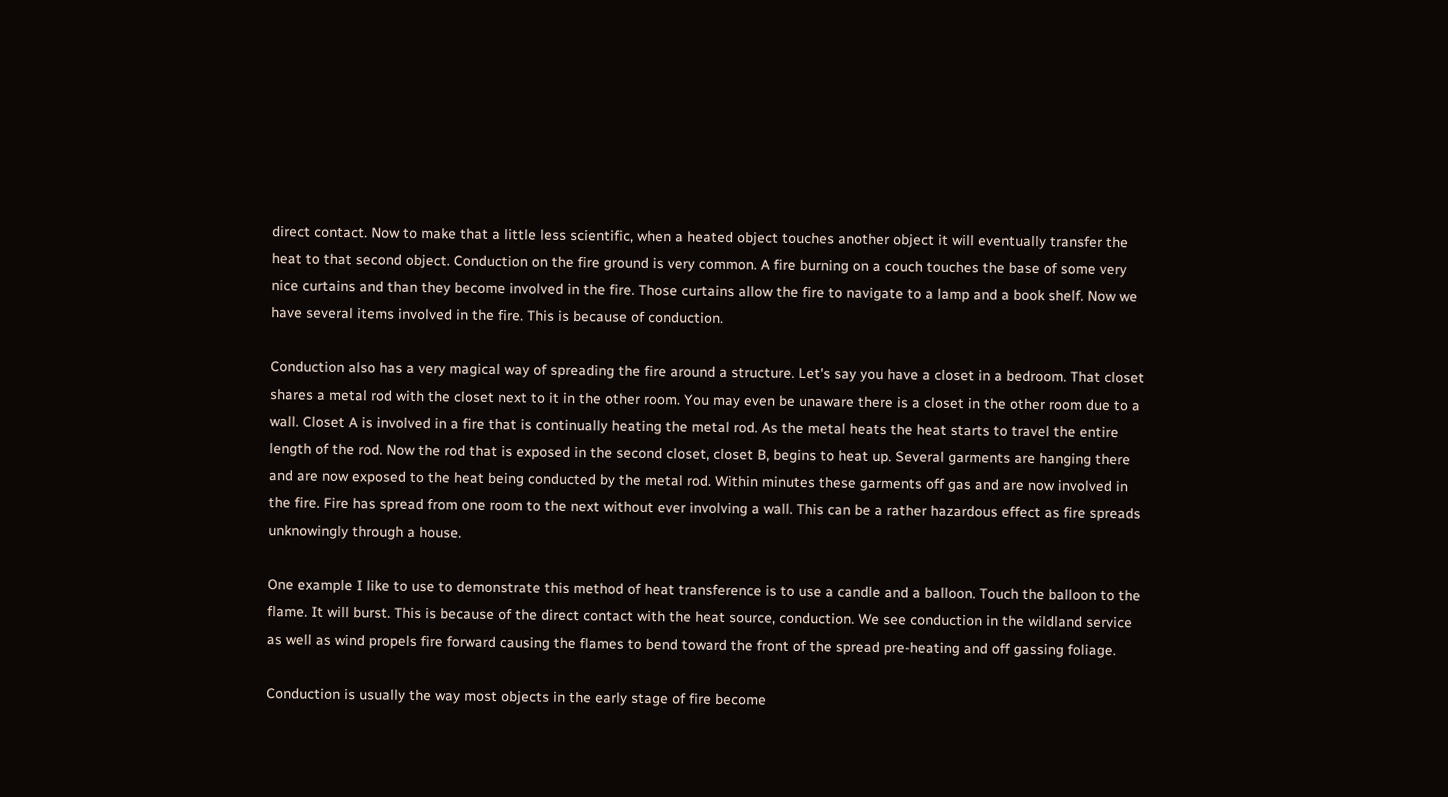direct contact. Now to make that a little less scientific, when a heated object touches another object it will eventually transfer the heat to that second object. Conduction on the fire ground is very common. A fire burning on a couch touches the base of some very nice curtains and than they become involved in the fire. Those curtains allow the fire to navigate to a lamp and a book shelf. Now we have several items involved in the fire. This is because of conduction.

Conduction also has a very magical way of spreading the fire around a structure. Let's say you have a closet in a bedroom. That closet shares a metal rod with the closet next to it in the other room. You may even be unaware there is a closet in the other room due to a wall. Closet A is involved in a fire that is continually heating the metal rod. As the metal heats the heat starts to travel the entire length of the rod. Now the rod that is exposed in the second closet, closet B, begins to heat up. Several garments are hanging there and are now exposed to the heat being conducted by the metal rod. Within minutes these garments off gas and are now involved in the fire. Fire has spread from one room to the next without ever involving a wall. This can be a rather hazardous effect as fire spreads unknowingly through a house.

One example I like to use to demonstrate this method of heat transference is to use a candle and a balloon. Touch the balloon to the flame. It will burst. This is because of the direct contact with the heat source, conduction. We see conduction in the wildland service as well as wind propels fire forward causing the flames to bend toward the front of the spread pre-heating and off gassing foliage.

Conduction is usually the way most objects in the early stage of fire become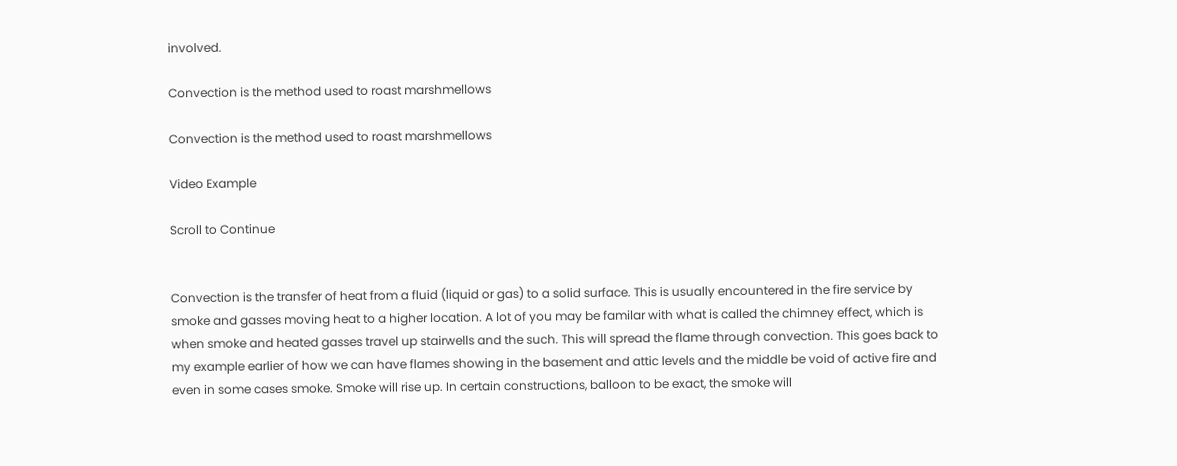involved.

Convection is the method used to roast marshmellows

Convection is the method used to roast marshmellows

Video Example

Scroll to Continue


Convection is the transfer of heat from a fluid (liquid or gas) to a solid surface. This is usually encountered in the fire service by smoke and gasses moving heat to a higher location. A lot of you may be familar with what is called the chimney effect, which is when smoke and heated gasses travel up stairwells and the such. This will spread the flame through convection. This goes back to my example earlier of how we can have flames showing in the basement and attic levels and the middle be void of active fire and even in some cases smoke. Smoke will rise up. In certain constructions, balloon to be exact, the smoke will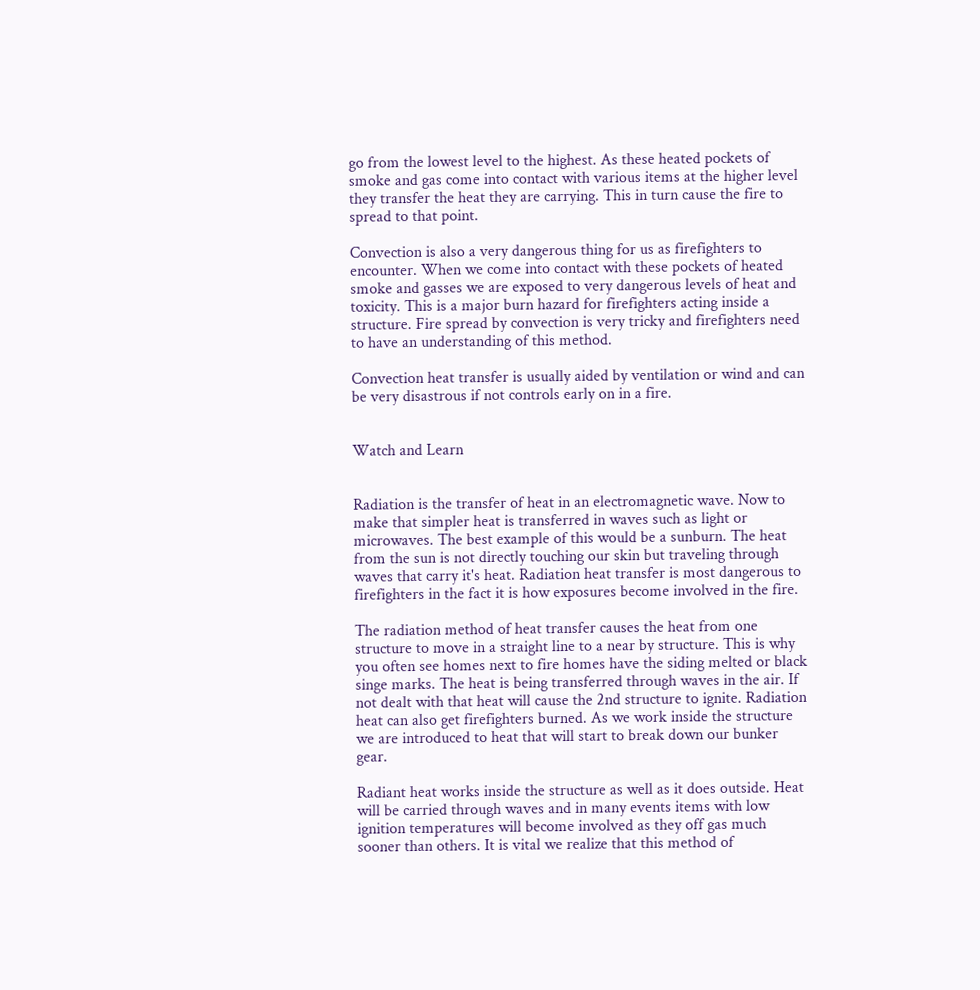go from the lowest level to the highest. As these heated pockets of smoke and gas come into contact with various items at the higher level they transfer the heat they are carrying. This in turn cause the fire to spread to that point.

Convection is also a very dangerous thing for us as firefighters to encounter. When we come into contact with these pockets of heated smoke and gasses we are exposed to very dangerous levels of heat and toxicity. This is a major burn hazard for firefighters acting inside a structure. Fire spread by convection is very tricky and firefighters need to have an understanding of this method.

Convection heat transfer is usually aided by ventilation or wind and can be very disastrous if not controls early on in a fire.


Watch and Learn


Radiation is the transfer of heat in an electromagnetic wave. Now to make that simpler heat is transferred in waves such as light or microwaves. The best example of this would be a sunburn. The heat from the sun is not directly touching our skin but traveling through waves that carry it's heat. Radiation heat transfer is most dangerous to firefighters in the fact it is how exposures become involved in the fire.

The radiation method of heat transfer causes the heat from one structure to move in a straight line to a near by structure. This is why you often see homes next to fire homes have the siding melted or black singe marks. The heat is being transferred through waves in the air. If not dealt with that heat will cause the 2nd structure to ignite. Radiation heat can also get firefighters burned. As we work inside the structure we are introduced to heat that will start to break down our bunker gear.

Radiant heat works inside the structure as well as it does outside. Heat will be carried through waves and in many events items with low ignition temperatures will become involved as they off gas much sooner than others. It is vital we realize that this method of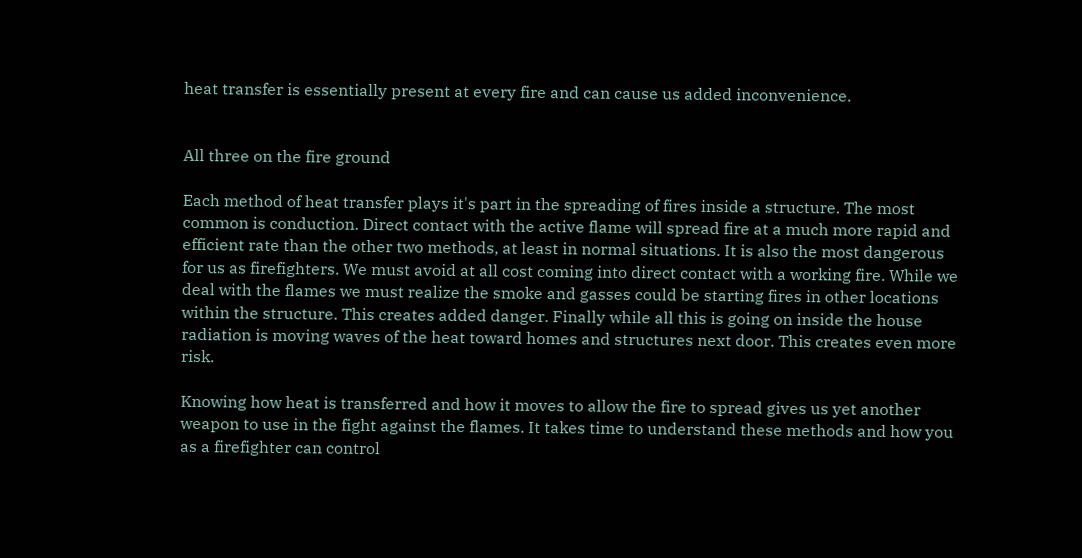heat transfer is essentially present at every fire and can cause us added inconvenience.


All three on the fire ground

Each method of heat transfer plays it's part in the spreading of fires inside a structure. The most common is conduction. Direct contact with the active flame will spread fire at a much more rapid and efficient rate than the other two methods, at least in normal situations. It is also the most dangerous for us as firefighters. We must avoid at all cost coming into direct contact with a working fire. While we deal with the flames we must realize the smoke and gasses could be starting fires in other locations within the structure. This creates added danger. Finally while all this is going on inside the house radiation is moving waves of the heat toward homes and structures next door. This creates even more risk.

Knowing how heat is transferred and how it moves to allow the fire to spread gives us yet another weapon to use in the fight against the flames. It takes time to understand these methods and how you as a firefighter can control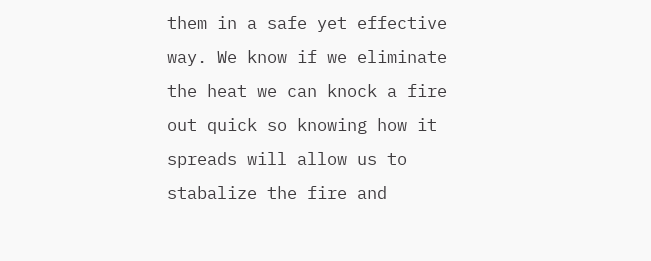them in a safe yet effective way. We know if we eliminate the heat we can knock a fire out quick so knowing how it spreads will allow us to stabalize the fire and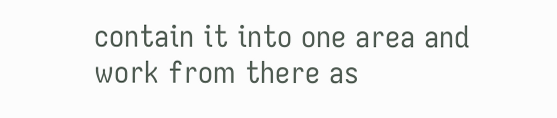contain it into one area and work from there as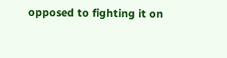opposed to fighting it on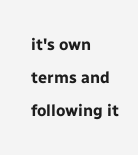it's own terms and following it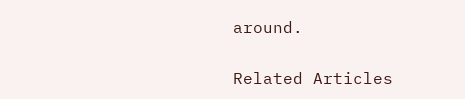around.

Related Articles